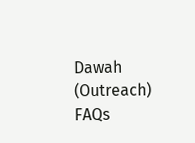Dawah (Outreach) FAQs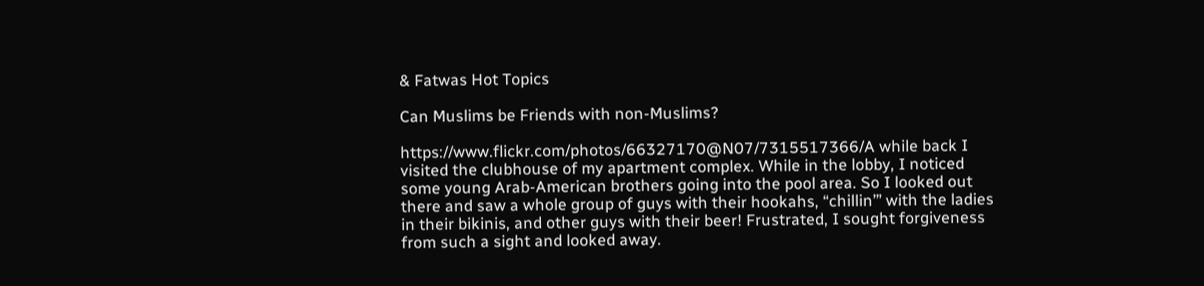& Fatwas Hot Topics

Can Muslims be Friends with non-Muslims?

https://www.flickr.com/photos/66327170@N07/7315517366/A while back I visited the clubhouse of my apartment complex. While in the lobby, I noticed some young Arab-American brothers going into the pool area. So I looked out there and saw a whole group of guys with their hookahs, “chillin’” with the ladies in their bikinis, and other guys with their beer! Frustrated, I sought forgiveness from such a sight and looked away.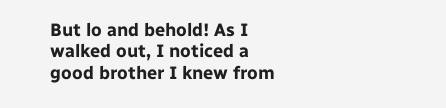But lo and behold! As I walked out, I noticed a good brother I knew from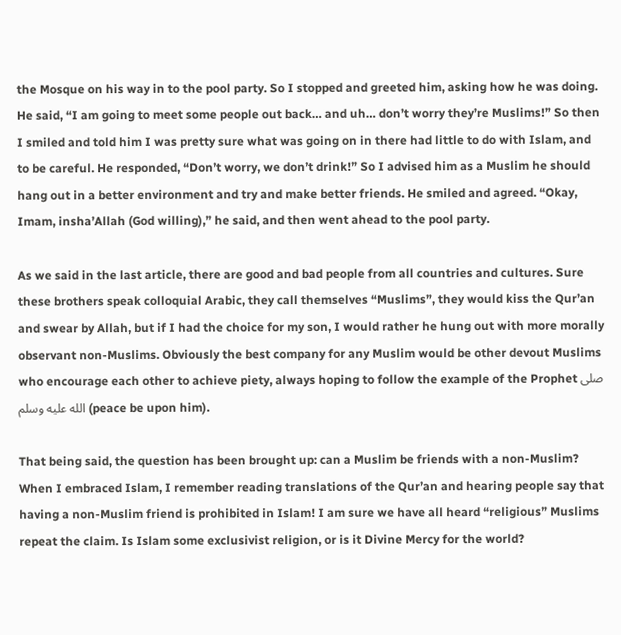the Mosque on his way in to the pool party. So I stopped and greeted him, asking how he was doing. He said, “I am going to meet some people out back… and uh… don’t worry they’re Muslims!” So then I smiled and told him I was pretty sure what was going on in there had little to do with Islam, and to be careful. He responded, “Don’t worry, we don’t drink!” So I advised him as a Muslim he should hang out in a better environment and try and make better friends. He smiled and agreed. “Okay, Imam, insha’Allah (God willing),” he said, and then went ahead to the pool party.

As we said in the last article, there are good and bad people from all countries and cultures. Sure these brothers speak colloquial Arabic, they call themselves “Muslims”, they would kiss the Qur’an and swear by Allah, but if I had the choice for my son, I would rather he hung out with more morally observant non-Muslims. Obviously the best company for any Muslim would be other devout Muslims who encourage each other to achieve piety, always hoping to follow the example of the Prophet صلى الله عليه وسلم (peace be upon him).

That being said, the question has been brought up: can a Muslim be friends with a non-Muslim? When I embraced Islam, I remember reading translations of the Qur’an and hearing people say that having a non-Muslim friend is prohibited in Islam! I am sure we have all heard “religious” Muslims repeat the claim. Is Islam some exclusivist religion, or is it Divine Mercy for the world?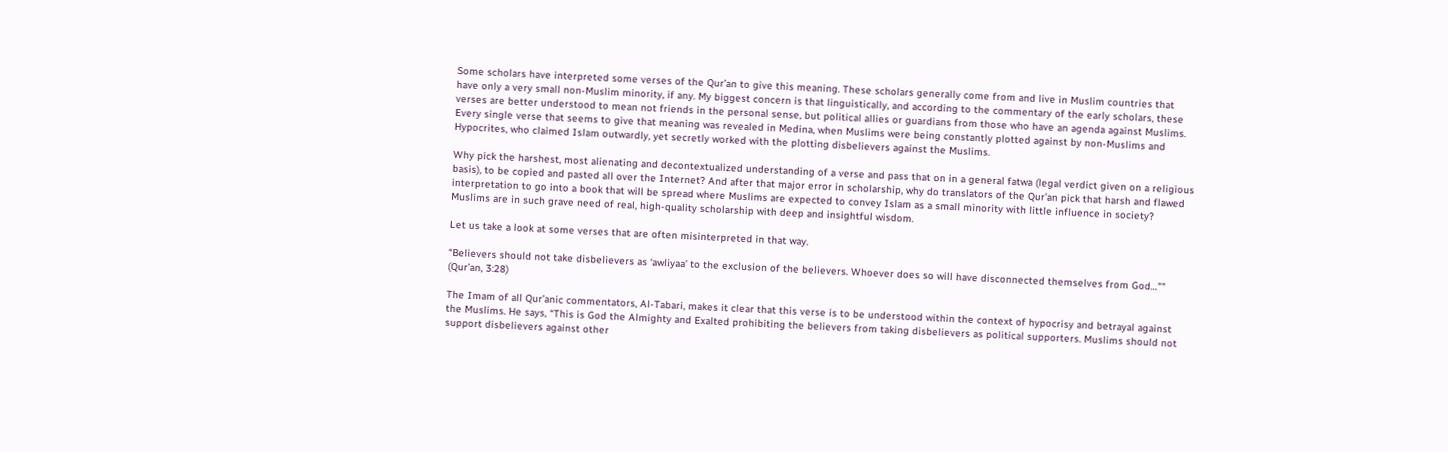Some scholars have interpreted some verses of the Qur’an to give this meaning. These scholars generally come from and live in Muslim countries that have only a very small non-Muslim minority, if any. My biggest concern is that linguistically, and according to the commentary of the early scholars, these verses are better understood to mean not friends in the personal sense, but political allies or guardians from those who have an agenda against Muslims. Every single verse that seems to give that meaning was revealed in Medina, when Muslims were being constantly plotted against by non-Muslims and Hypocrites, who claimed Islam outwardly, yet secretly worked with the plotting disbelievers against the Muslims.

Why pick the harshest, most alienating and decontextualized understanding of a verse and pass that on in a general fatwa (legal verdict given on a religious basis), to be copied and pasted all over the Internet? And after that major error in scholarship, why do translators of the Qur’an pick that harsh and flawed interpretation to go into a book that will be spread where Muslims are expected to convey Islam as a small minority with little influence in society? Muslims are in such grave need of real, high-quality scholarship with deep and insightful wisdom.

Let us take a look at some verses that are often misinterpreted in that way.

“Believers should not take disbelievers as ‘awliyaa’ to the exclusion of the believers. Whoever does so will have disconnected themselves from God…”” (Qur’an, 3:28)

The Imam of all Qur’anic commentators, Al-Tabari, makes it clear that this verse is to be understood within the context of hypocrisy and betrayal against the Muslims. He says, “This is God the Almighty and Exalted prohibiting the believers from taking disbelievers as political supporters. Muslims should not support disbelievers against other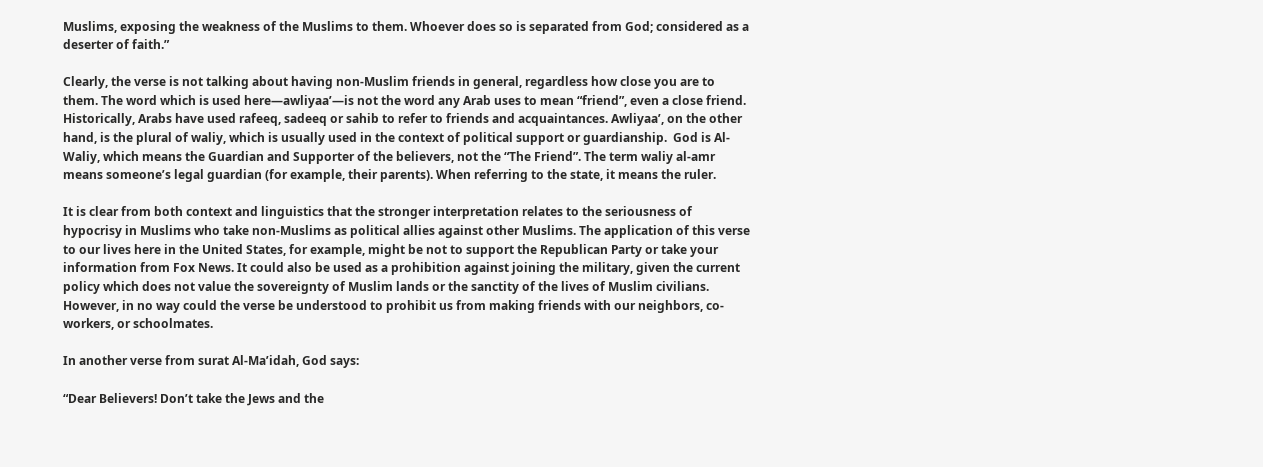Muslims, exposing the weakness of the Muslims to them. Whoever does so is separated from God; considered as a deserter of faith.”

Clearly, the verse is not talking about having non-Muslim friends in general, regardless how close you are to them. The word which is used here—awliyaa’—is not the word any Arab uses to mean “friend”, even a close friend. Historically, Arabs have used rafeeq, sadeeq or sahib to refer to friends and acquaintances. Awliyaa’, on the other hand, is the plural of waliy, which is usually used in the context of political support or guardianship.  God is Al-Waliy, which means the Guardian and Supporter of the believers, not the “The Friend”. The term waliy al-amr means someone’s legal guardian (for example, their parents). When referring to the state, it means the ruler.

It is clear from both context and linguistics that the stronger interpretation relates to the seriousness of hypocrisy in Muslims who take non-Muslims as political allies against other Muslims. The application of this verse to our lives here in the United States, for example, might be not to support the Republican Party or take your information from Fox News. It could also be used as a prohibition against joining the military, given the current policy which does not value the sovereignty of Muslim lands or the sanctity of the lives of Muslim civilians. However, in no way could the verse be understood to prohibit us from making friends with our neighbors, co-workers, or schoolmates.

In another verse from surat Al-Ma’idah, God says:

“Dear Believers! Don’t take the Jews and the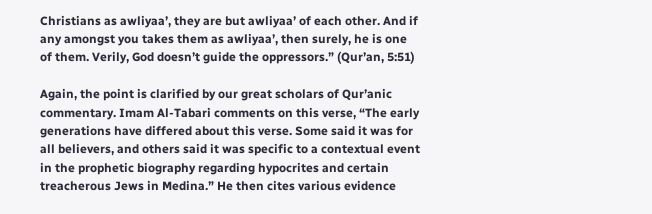Christians as awliyaa’, they are but awliyaa’ of each other. And if any amongst you takes them as awliyaa’, then surely, he is one of them. Verily, God doesn’t guide the oppressors.” (Qur’an, 5:51)

Again, the point is clarified by our great scholars of Qur’anic commentary. Imam Al-Tabari comments on this verse, “The early generations have differed about this verse. Some said it was for all believers, and others said it was specific to a contextual event in the prophetic biography regarding hypocrites and certain treacherous Jews in Medina.” He then cites various evidence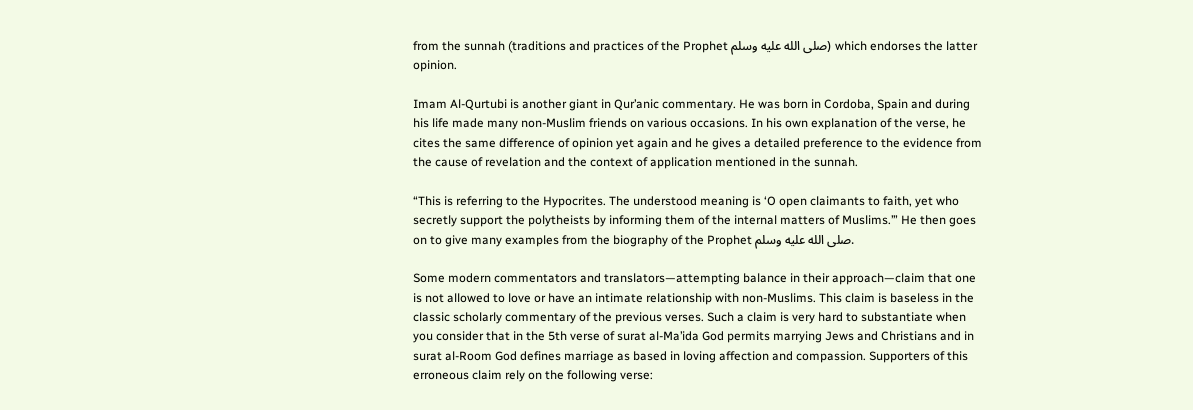from the sunnah (traditions and practices of the Prophet صلى الله عليه وسلم) which endorses the latter opinion.

Imam Al-Qurtubi is another giant in Qur’anic commentary. He was born in Cordoba, Spain and during his life made many non-Muslim friends on various occasions. In his own explanation of the verse, he cites the same difference of opinion yet again and he gives a detailed preference to the evidence from the cause of revelation and the context of application mentioned in the sunnah.

“This is referring to the Hypocrites. The understood meaning is ‘O open claimants to faith, yet who secretly support the polytheists by informing them of the internal matters of Muslims.’” He then goes on to give many examples from the biography of the Prophet صلى الله عليه وسلم.

Some modern commentators and translators—attempting balance in their approach—claim that one is not allowed to love or have an intimate relationship with non-Muslims. This claim is baseless in the classic scholarly commentary of the previous verses. Such a claim is very hard to substantiate when you consider that in the 5th verse of surat al-Ma’ida God permits marrying Jews and Christians and in surat al-Room God defines marriage as based in loving affection and compassion. Supporters of this erroneous claim rely on the following verse: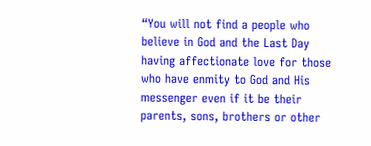“You will not find a people who believe in God and the Last Day having affectionate love for those who have enmity to God and His messenger even if it be their parents, sons, brothers or other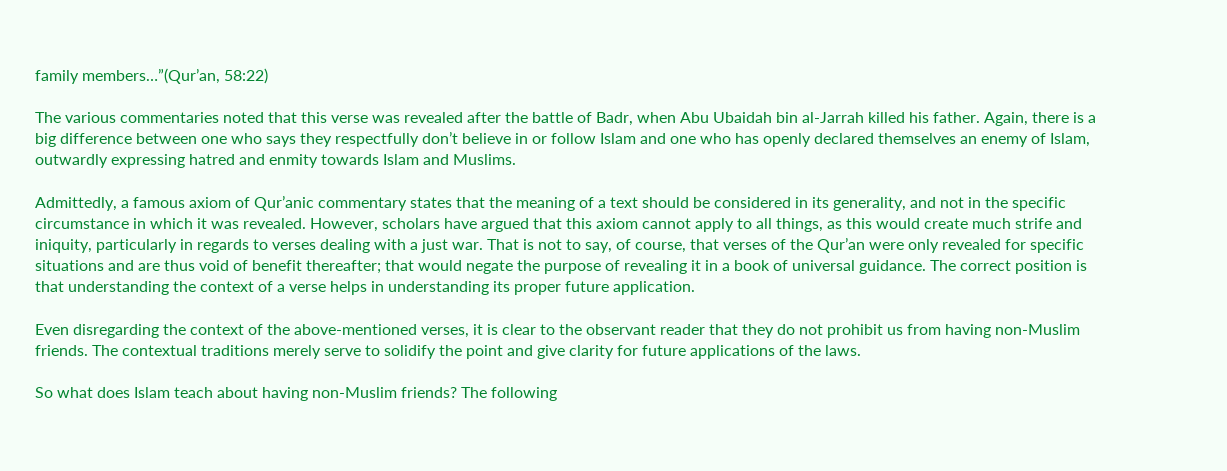family members…”(Qur’an, 58:22)

The various commentaries noted that this verse was revealed after the battle of Badr, when Abu Ubaidah bin al-Jarrah killed his father. Again, there is a big difference between one who says they respectfully don’t believe in or follow Islam and one who has openly declared themselves an enemy of Islam,  outwardly expressing hatred and enmity towards Islam and Muslims.

Admittedly, a famous axiom of Qur’anic commentary states that the meaning of a text should be considered in its generality, and not in the specific circumstance in which it was revealed. However, scholars have argued that this axiom cannot apply to all things, as this would create much strife and iniquity, particularly in regards to verses dealing with a just war. That is not to say, of course, that verses of the Qur’an were only revealed for specific situations and are thus void of benefit thereafter; that would negate the purpose of revealing it in a book of universal guidance. The correct position is that understanding the context of a verse helps in understanding its proper future application.

Even disregarding the context of the above-mentioned verses, it is clear to the observant reader that they do not prohibit us from having non-Muslim friends. The contextual traditions merely serve to solidify the point and give clarity for future applications of the laws.

So what does Islam teach about having non-Muslim friends? The following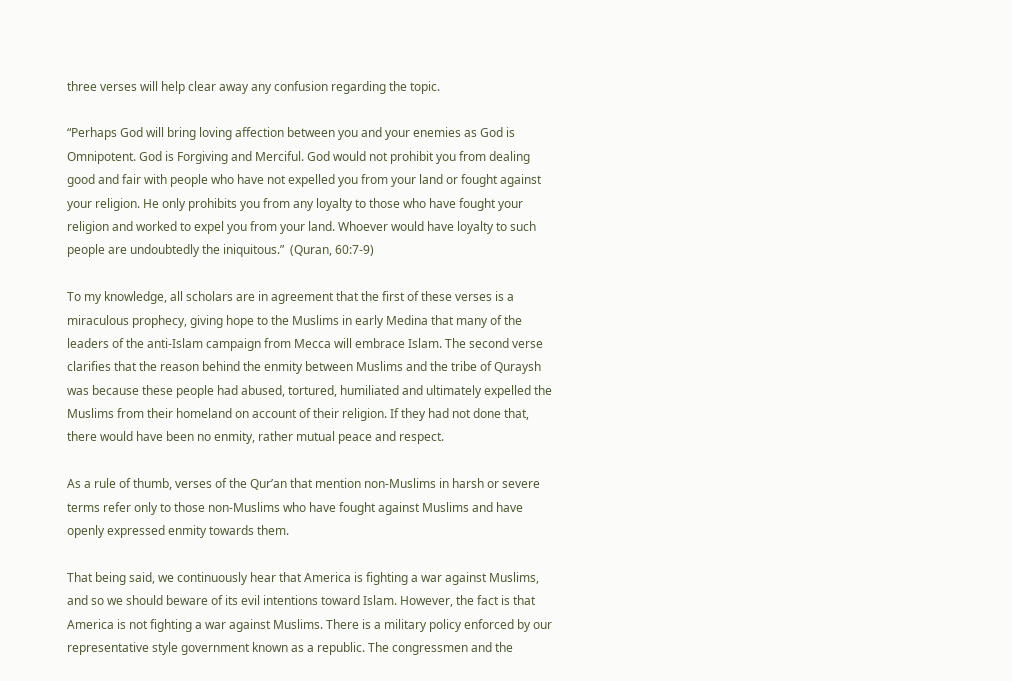three verses will help clear away any confusion regarding the topic.

“Perhaps God will bring loving affection between you and your enemies as God is Omnipotent. God is Forgiving and Merciful. God would not prohibit you from dealing good and fair with people who have not expelled you from your land or fought against your religion. He only prohibits you from any loyalty to those who have fought your religion and worked to expel you from your land. Whoever would have loyalty to such people are undoubtedly the iniquitous.”  (Quran, 60:7-9)

To my knowledge, all scholars are in agreement that the first of these verses is a miraculous prophecy, giving hope to the Muslims in early Medina that many of the leaders of the anti-Islam campaign from Mecca will embrace Islam. The second verse clarifies that the reason behind the enmity between Muslims and the tribe of Quraysh was because these people had abused, tortured, humiliated and ultimately expelled the Muslims from their homeland on account of their religion. If they had not done that, there would have been no enmity, rather mutual peace and respect.

As a rule of thumb, verses of the Qur’an that mention non-Muslims in harsh or severe terms refer only to those non-Muslims who have fought against Muslims and have openly expressed enmity towards them.

That being said, we continuously hear that America is fighting a war against Muslims, and so we should beware of its evil intentions toward Islam. However, the fact is that America is not fighting a war against Muslims. There is a military policy enforced by our representative style government known as a republic. The congressmen and the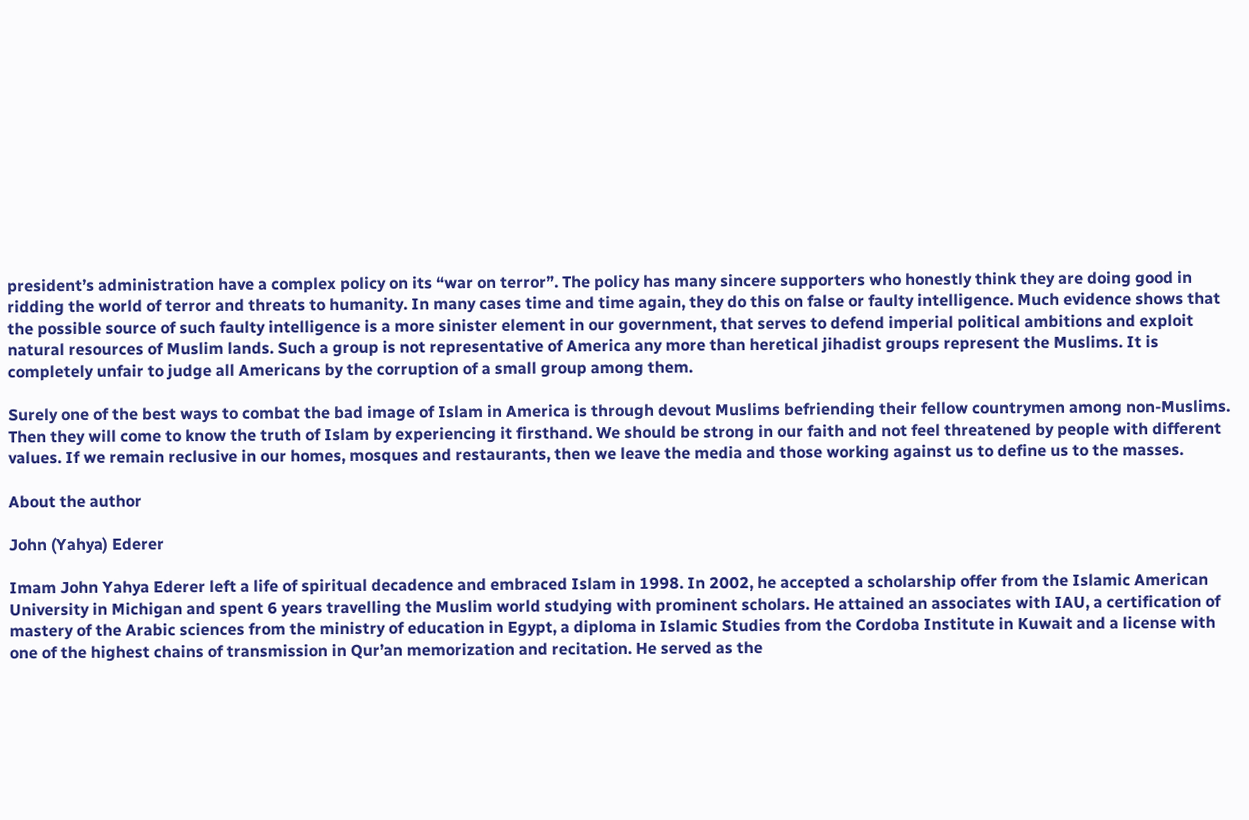president’s administration have a complex policy on its “war on terror”. The policy has many sincere supporters who honestly think they are doing good in ridding the world of terror and threats to humanity. In many cases time and time again, they do this on false or faulty intelligence. Much evidence shows that the possible source of such faulty intelligence is a more sinister element in our government, that serves to defend imperial political ambitions and exploit natural resources of Muslim lands. Such a group is not representative of America any more than heretical jihadist groups represent the Muslims. It is completely unfair to judge all Americans by the corruption of a small group among them.

Surely one of the best ways to combat the bad image of Islam in America is through devout Muslims befriending their fellow countrymen among non-Muslims. Then they will come to know the truth of Islam by experiencing it firsthand. We should be strong in our faith and not feel threatened by people with different values. If we remain reclusive in our homes, mosques and restaurants, then we leave the media and those working against us to define us to the masses.

About the author

John (Yahya) Ederer

Imam John Yahya Ederer left a life of spiritual decadence and embraced Islam in 1998. In 2002, he accepted a scholarship offer from the Islamic American University in Michigan and spent 6 years travelling the Muslim world studying with prominent scholars. He attained an associates with IAU, a certification of mastery of the Arabic sciences from the ministry of education in Egypt, a diploma in Islamic Studies from the Cordoba Institute in Kuwait and a license with one of the highest chains of transmission in Qur’an memorization and recitation. He served as the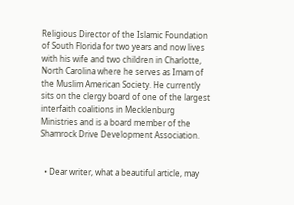Religious Director of the Islamic Foundation of South Florida for two years and now lives with his wife and two children in Charlotte, North Carolina where he serves as Imam of the Muslim American Society. He currently sits on the clergy board of one of the largest interfaith coalitions in Mecklenburg Ministries and is a board member of the Shamrock Drive Development Association.


  • Dear writer, what a beautiful article, may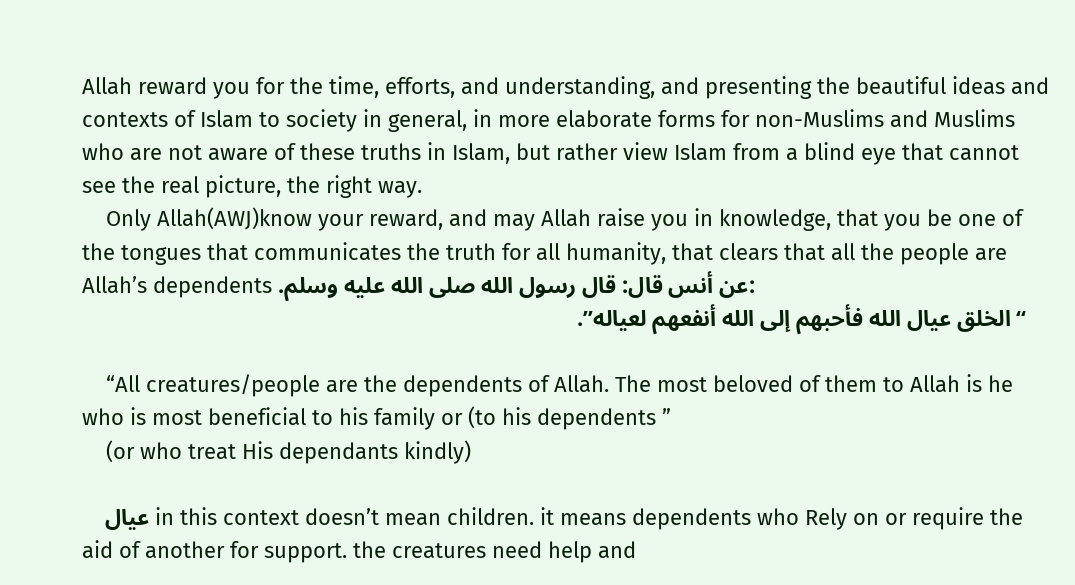Allah reward you for the time, efforts, and understanding, and presenting the beautiful ideas and contexts of Islam to society in general, in more elaborate forms for non-Muslims and Muslims who are not aware of these truths in Islam, but rather view Islam from a blind eye that cannot see the real picture, the right way.
    Only Allah(AWJ)know your reward, and may Allah raise you in knowledge, that you be one of the tongues that communicates the truth for all humanity, that clears that all the people are Allah’s dependents .عن أنس قال: قال رسول الله صلى الله عليه وسلم:
    “الخلق عيال الله فأحبهم إلى الله أنفعهم لعياله”.

    “All creatures/people are the dependents of Allah. The most beloved of them to Allah is he who is most beneficial to his family or (to his dependents ”
    (or who treat His dependants kindly)

    عيال in this context doesn’t mean children. it means dependents who Rely on or require the aid of another for support. the creatures need help and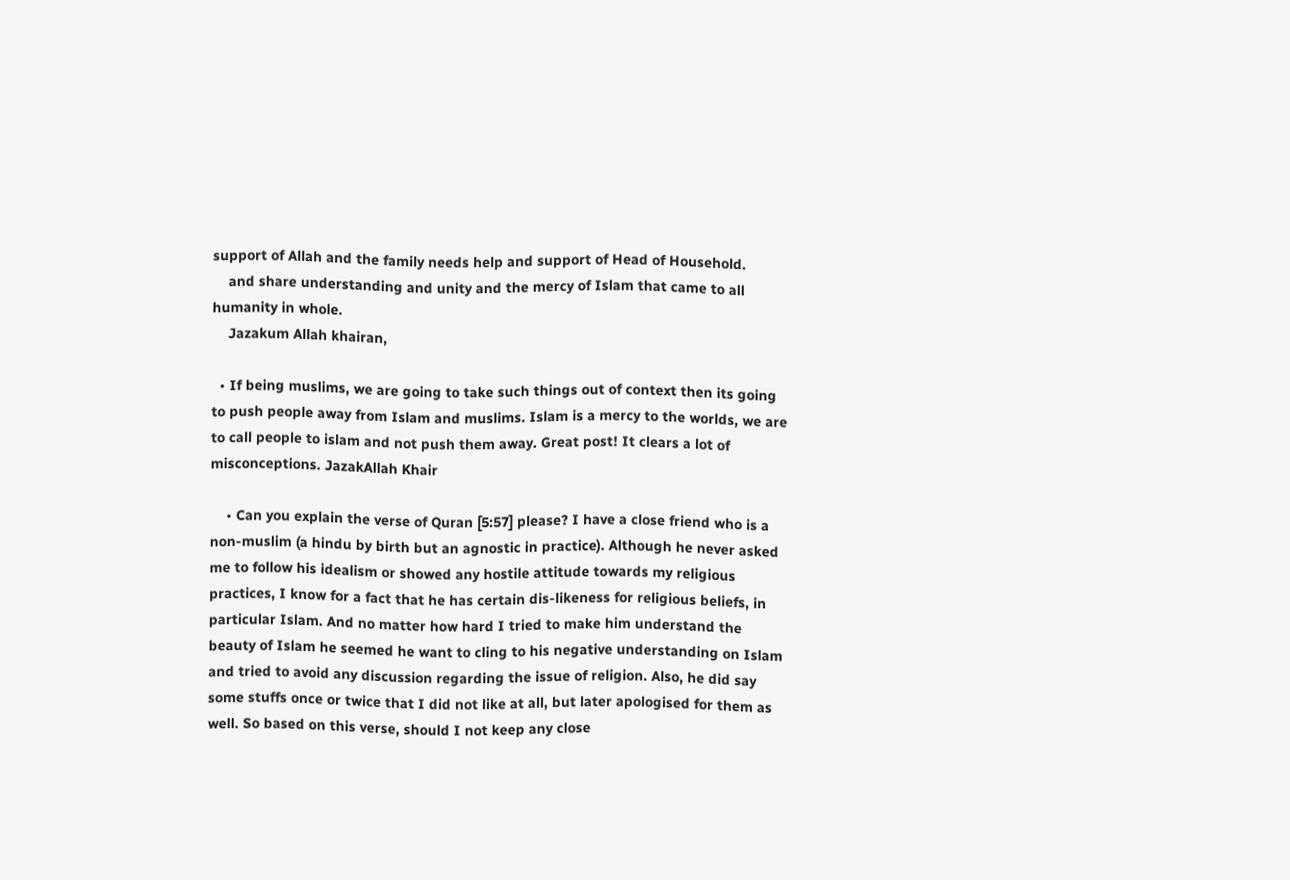support of Allah and the family needs help and support of Head of Household.
    and share understanding and unity and the mercy of Islam that came to all humanity in whole.
    Jazakum Allah khairan,

  • If being muslims, we are going to take such things out of context then its going to push people away from Islam and muslims. Islam is a mercy to the worlds, we are to call people to islam and not push them away. Great post! It clears a lot of misconceptions. JazakAllah Khair

    • Can you explain the verse of Quran [5:57] please? I have a close friend who is a non-muslim (a hindu by birth but an agnostic in practice). Although he never asked me to follow his idealism or showed any hostile attitude towards my religious practices, I know for a fact that he has certain dis-likeness for religious beliefs, in particular Islam. And no matter how hard I tried to make him understand the beauty of Islam he seemed he want to cling to his negative understanding on Islam and tried to avoid any discussion regarding the issue of religion. Also, he did say some stuffs once or twice that I did not like at all, but later apologised for them as well. So based on this verse, should I not keep any close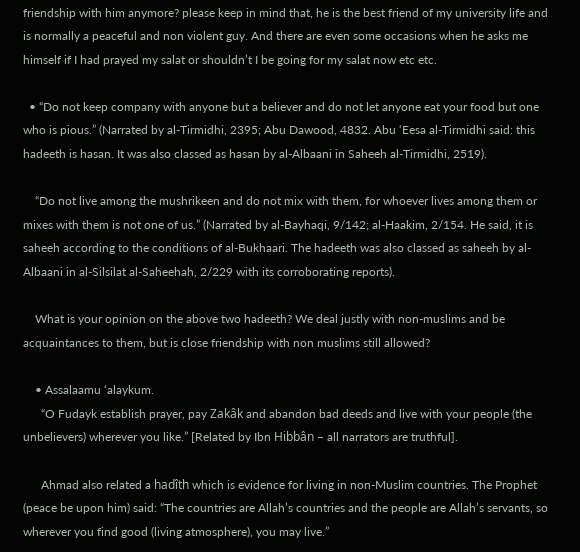friendship with him anymore? please keep in mind that, he is the best friend of my university life and is normally a peaceful and non violent guy. And there are even some occasions when he asks me himself if I had prayed my salat or shouldn’t I be going for my salat now etc etc.

  • “Do not keep company with anyone but a believer and do not let anyone eat your food but one who is pious.” (Narrated by al-Tirmidhi, 2395; Abu Dawood, 4832. Abu ‘Eesa al-Tirmidhi said: this hadeeth is hasan. It was also classed as hasan by al-Albaani in Saheeh al-Tirmidhi, 2519).

    “Do not live among the mushrikeen and do not mix with them, for whoever lives among them or mixes with them is not one of us.” (Narrated by al-Bayhaqi, 9/142; al-Haakim, 2/154. He said, it is saheeh according to the conditions of al-Bukhaari. The hadeeth was also classed as saheeh by al-Albaani in al-Silsilat al-Saheehah, 2/229 with its corroborating reports).

    What is your opinion on the above two hadeeth? We deal justly with non-muslims and be acquaintances to them, but is close friendship with non muslims still allowed?

    • Assalaamu ‘alaykum.
      “O Fudayk establish prayer, pay Zakâk and abandon bad deeds and live with your people (the unbelievers) wherever you like.” [Related by Ibn Hibbân – all narrators are truthful].

      Ahmad also related a hadîth which is evidence for living in non-Muslim countries. The Prophet (peace be upon him) said: “The countries are Allah’s countries and the people are Allah’s servants, so wherever you find good (living atmosphere), you may live.”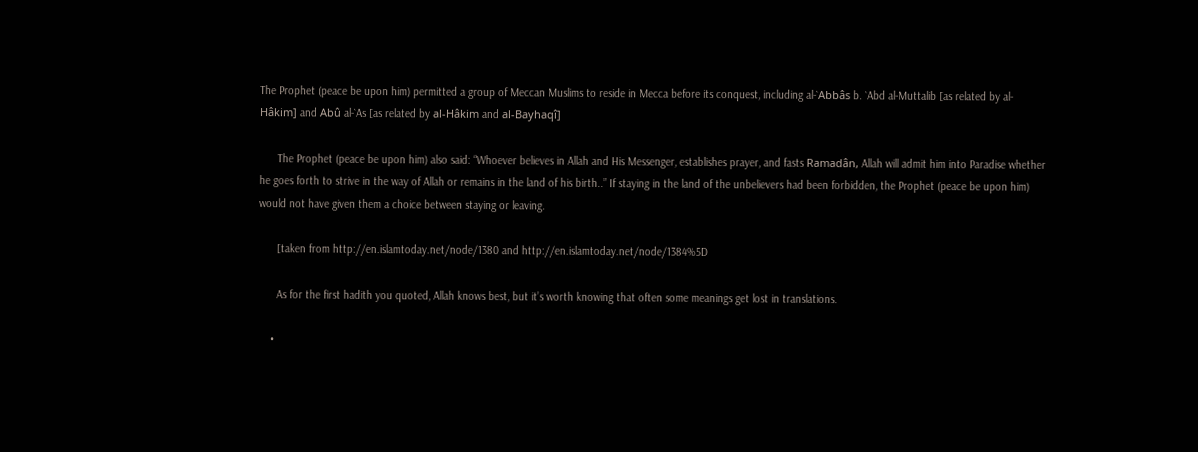The Prophet (peace be upon him) permitted a group of Meccan Muslims to reside in Mecca before its conquest, including al-`Abbâs b. `Abd al-Muttalib [as related by al-Hâkim] and Abû al-`As [as related by al-Hâkim and al-Bayhaqî]

      The Prophet (peace be upon him) also said: “Whoever believes in Allah and His Messenger, establishes prayer, and fasts Ramadân, Allah will admit him into Paradise whether he goes forth to strive in the way of Allah or remains in the land of his birth..” If staying in the land of the unbelievers had been forbidden, the Prophet (peace be upon him) would not have given them a choice between staying or leaving.

      [taken from http://en.islamtoday.net/node/1380 and http://en.islamtoday.net/node/1384%5D

      As for the first hadith you quoted, Allah knows best, but it’s worth knowing that often some meanings get lost in translations.

    •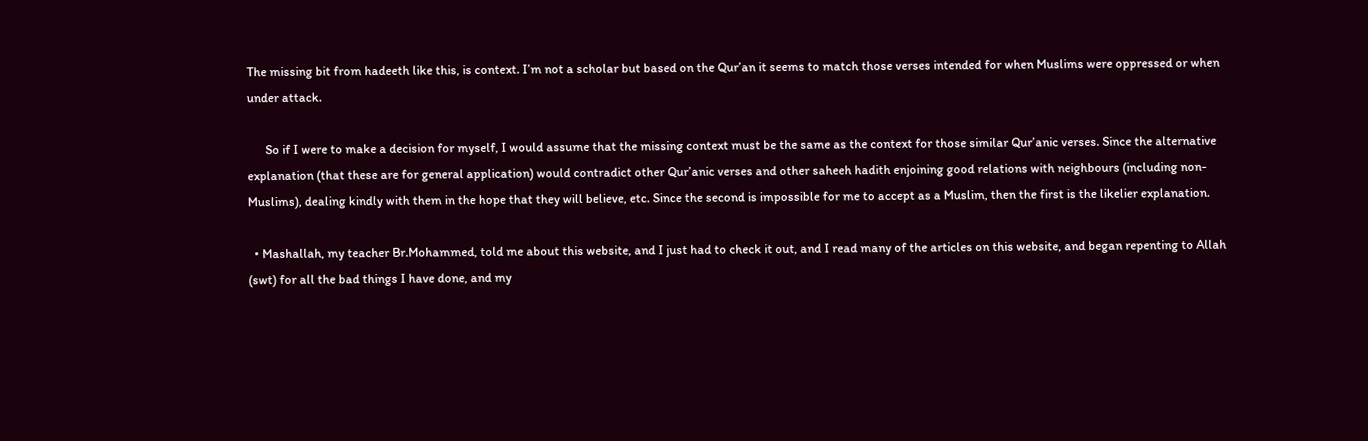The missing bit from hadeeth like this, is context. I’m not a scholar but based on the Qur’an it seems to match those verses intended for when Muslims were oppressed or when under attack.

      So if I were to make a decision for myself, I would assume that the missing context must be the same as the context for those similar Qur’anic verses. Since the alternative explanation (that these are for general application) would contradict other Qur’anic verses and other saheeh hadith enjoining good relations with neighbours (including non-Muslims), dealing kindly with them in the hope that they will believe, etc. Since the second is impossible for me to accept as a Muslim, then the first is the likelier explanation.

  • Mashallah, my teacher Br.Mohammed, told me about this website, and I just had to check it out, and I read many of the articles on this website, and began repenting to Allah (swt) for all the bad things I have done, and my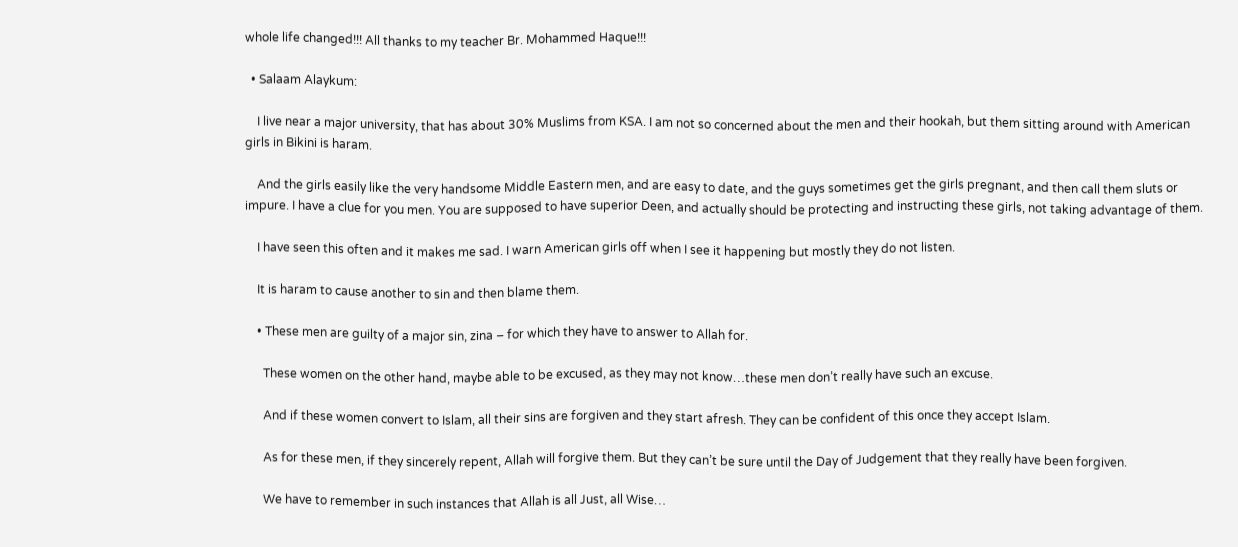whole life changed!!! All thanks to my teacher Br. Mohammed Haque!!!

  • Salaam Alaykum:

    I live near a major university, that has about 30% Muslims from KSA. I am not so concerned about the men and their hookah, but them sitting around with American girls in Bikini is haram.

    And the girls easily like the very handsome Middle Eastern men, and are easy to date, and the guys sometimes get the girls pregnant, and then call them sluts or impure. I have a clue for you men. You are supposed to have superior Deen, and actually should be protecting and instructing these girls, not taking advantage of them.

    I have seen this often and it makes me sad. I warn American girls off when I see it happening but mostly they do not listen.

    It is haram to cause another to sin and then blame them.

    • These men are guilty of a major sin, zina – for which they have to answer to Allah for.

      These women on the other hand, maybe able to be excused, as they may not know…these men don’t really have such an excuse.

      And if these women convert to Islam, all their sins are forgiven and they start afresh. They can be confident of this once they accept Islam.

      As for these men, if they sincerely repent, Allah will forgive them. But they can’t be sure until the Day of Judgement that they really have been forgiven.

      We have to remember in such instances that Allah is all Just, all Wise…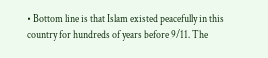• Bottom line is that Islam existed peacefully in this country for hundreds of years before 9/11. The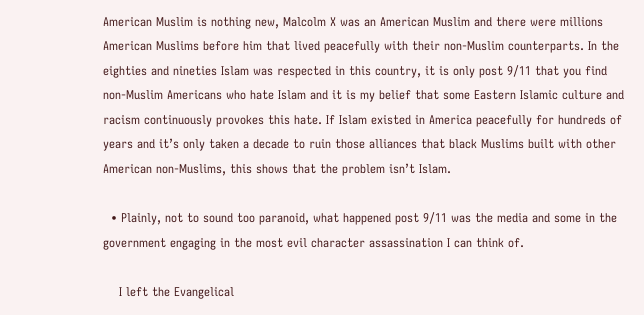American Muslim is nothing new, Malcolm X was an American Muslim and there were millions American Muslims before him that lived peacefully with their non-Muslim counterparts. In the eighties and nineties Islam was respected in this country, it is only post 9/11 that you find non-Muslim Americans who hate Islam and it is my belief that some Eastern Islamic culture and racism continuously provokes this hate. If Islam existed in America peacefully for hundreds of years and it’s only taken a decade to ruin those alliances that black Muslims built with other American non-Muslims, this shows that the problem isn’t Islam.

  • Plainly, not to sound too paranoid, what happened post 9/11 was the media and some in the government engaging in the most evil character assassination I can think of.

    I left the Evangelical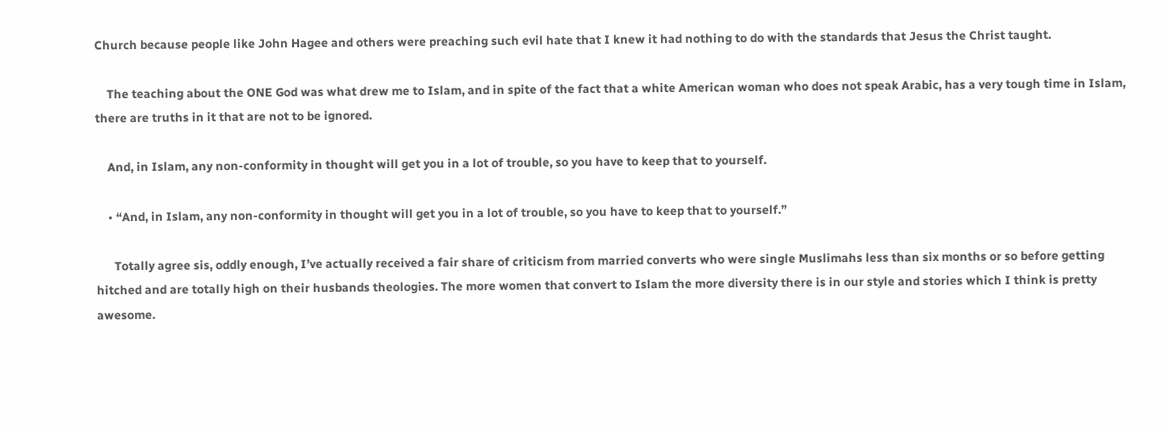Church because people like John Hagee and others were preaching such evil hate that I knew it had nothing to do with the standards that Jesus the Christ taught.

    The teaching about the ONE God was what drew me to Islam, and in spite of the fact that a white American woman who does not speak Arabic, has a very tough time in Islam, there are truths in it that are not to be ignored.

    And, in Islam, any non-conformity in thought will get you in a lot of trouble, so you have to keep that to yourself.

    • “And, in Islam, any non-conformity in thought will get you in a lot of trouble, so you have to keep that to yourself.”

      Totally agree sis, oddly enough, I’ve actually received a fair share of criticism from married converts who were single Muslimahs less than six months or so before getting hitched and are totally high on their husbands theologies. The more women that convert to Islam the more diversity there is in our style and stories which I think is pretty awesome.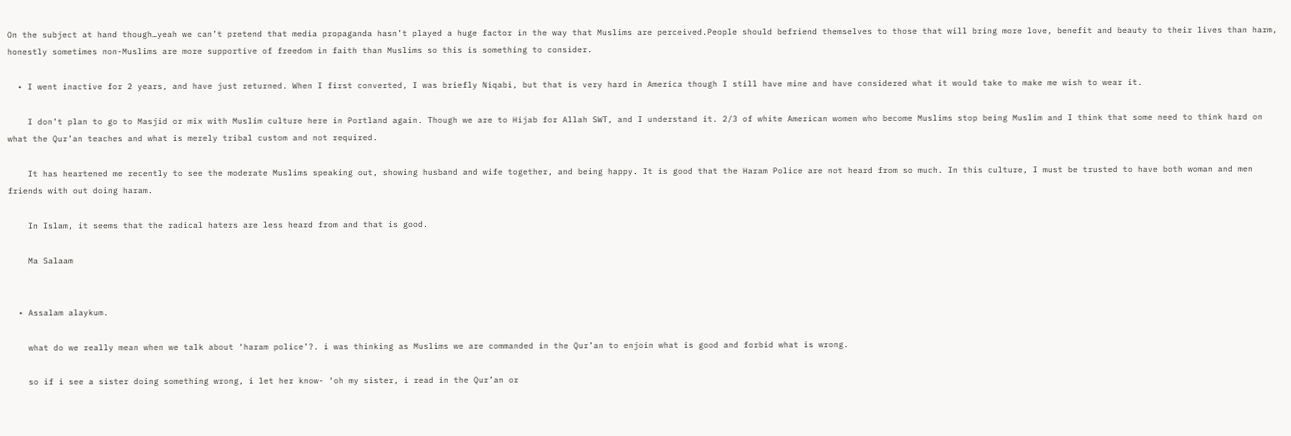On the subject at hand though…yeah we can’t pretend that media propaganda hasn’t played a huge factor in the way that Muslims are perceived.People should befriend themselves to those that will bring more love, benefit and beauty to their lives than harm, honestly sometimes non-Muslims are more supportive of freedom in faith than Muslims so this is something to consider.

  • I went inactive for 2 years, and have just returned. When I first converted, I was briefly Niqabi, but that is very hard in America though I still have mine and have considered what it would take to make me wish to wear it.

    I don’t plan to go to Masjid or mix with Muslim culture here in Portland again. Though we are to Hijab for Allah SWT, and I understand it. 2/3 of white American women who become Muslims stop being Muslim and I think that some need to think hard on what the Qur’an teaches and what is merely tribal custom and not required.

    It has heartened me recently to see the moderate Muslims speaking out, showing husband and wife together, and being happy. It is good that the Haram Police are not heard from so much. In this culture, I must be trusted to have both woman and men friends with out doing haram.

    In Islam, it seems that the radical haters are less heard from and that is good.

    Ma Salaam


  • Assalam alaykum.

    what do we really mean when we talk about ‘haram police’?. i was thinking as Muslims we are commanded in the Qur’an to enjoin what is good and forbid what is wrong.

    so if i see a sister doing something wrong, i let her know- ‘oh my sister, i read in the Qur’an or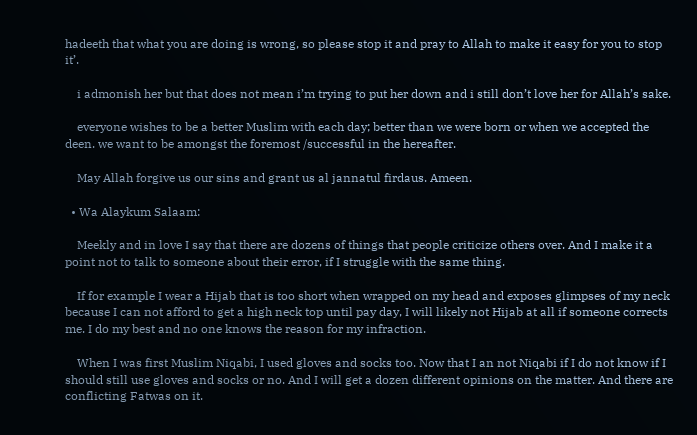hadeeth that what you are doing is wrong, so please stop it and pray to Allah to make it easy for you to stop it’.

    i admonish her but that does not mean i’m trying to put her down and i still don’t love her for Allah’s sake.

    everyone wishes to be a better Muslim with each day; better than we were born or when we accepted the deen. we want to be amongst the foremost /successful in the hereafter.

    May Allah forgive us our sins and grant us al jannatul firdaus. Ameen.

  • Wa Alaykum Salaam:

    Meekly and in love I say that there are dozens of things that people criticize others over. And I make it a point not to talk to someone about their error, if I struggle with the same thing.

    If for example I wear a Hijab that is too short when wrapped on my head and exposes glimpses of my neck because I can not afford to get a high neck top until pay day, I will likely not Hijab at all if someone corrects me. I do my best and no one knows the reason for my infraction.

    When I was first Muslim Niqabi, I used gloves and socks too. Now that I an not Niqabi if I do not know if I should still use gloves and socks or no. And I will get a dozen different opinions on the matter. And there are conflicting Fatwas on it.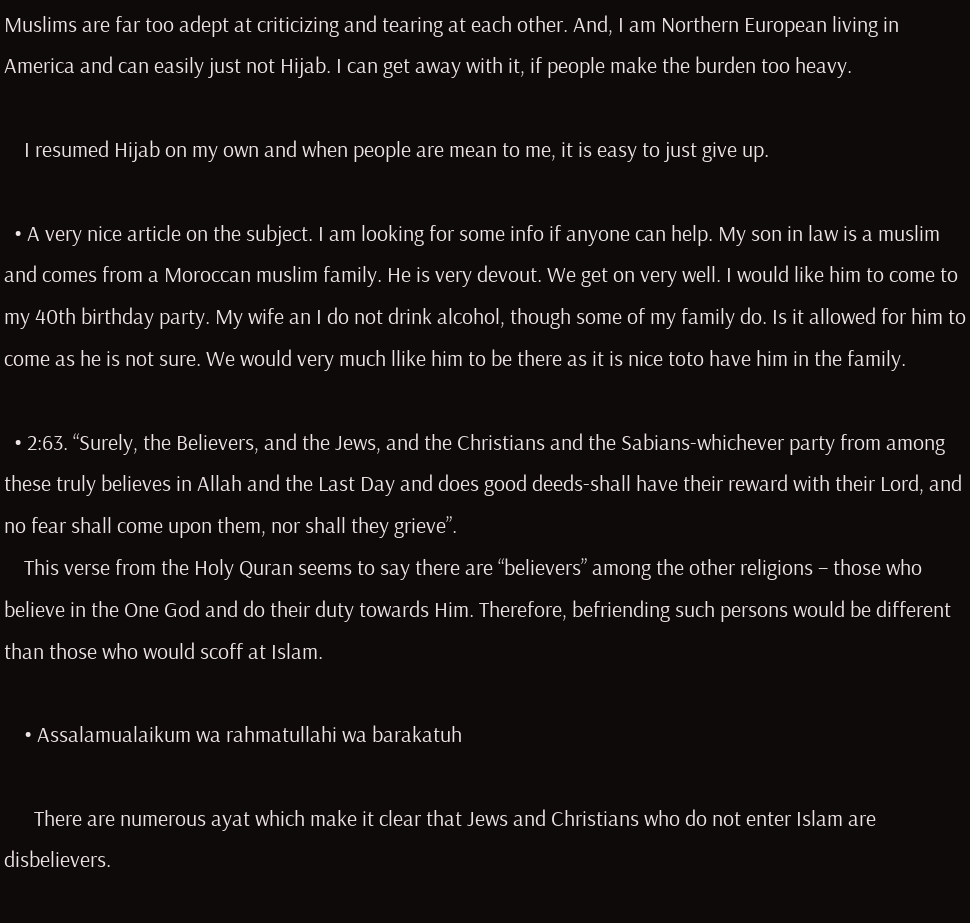Muslims are far too adept at criticizing and tearing at each other. And, I am Northern European living in America and can easily just not Hijab. I can get away with it, if people make the burden too heavy.

    I resumed Hijab on my own and when people are mean to me, it is easy to just give up.

  • A very nice article on the subject. I am looking for some info if anyone can help. My son in law is a muslim and comes from a Moroccan muslim family. He is very devout. We get on very well. I would like him to come to my 40th birthday party. My wife an I do not drink alcohol, though some of my family do. Is it allowed for him to come as he is not sure. We would very much llike him to be there as it is nice toto have him in the family.

  • 2:63. “Surely, the Believers, and the Jews, and the Christians and the Sabians-whichever party from among these truly believes in Allah and the Last Day and does good deeds-shall have their reward with their Lord, and no fear shall come upon them, nor shall they grieve”.
    This verse from the Holy Quran seems to say there are “believers” among the other religions – those who believe in the One God and do their duty towards Him. Therefore, befriending such persons would be different than those who would scoff at Islam.

    • Assalamualaikum wa rahmatullahi wa barakatuh

      There are numerous ayat which make it clear that Jews and Christians who do not enter Islam are disbelievers.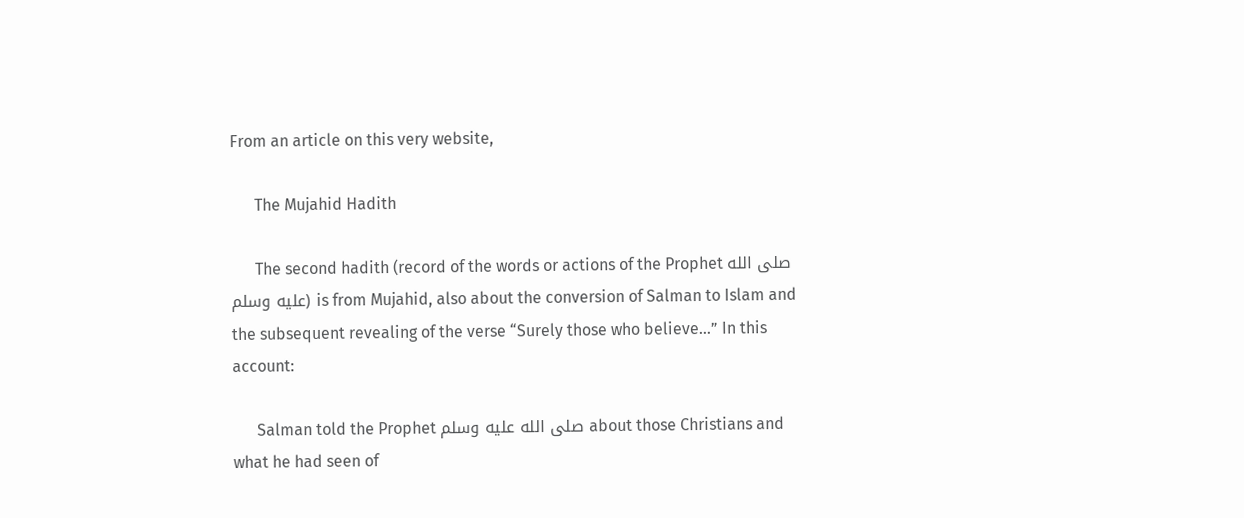From an article on this very website,

      The Mujahid Hadith

      The second hadith (record of the words or actions of the Prophet صلى الله عليه وسلم) is from Mujahid, also about the conversion of Salman to Islam and the subsequent revealing of the verse “Surely those who believe…” In this account:

      Salman told the Prophet صلى الله عليه وسلم about those Christians and what he had seen of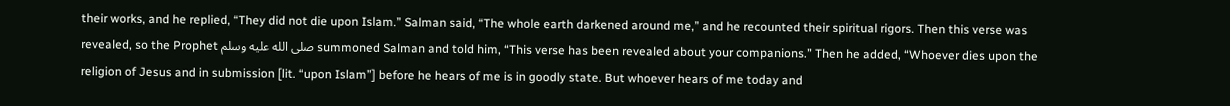their works, and he replied, “They did not die upon Islam.” Salman said, “The whole earth darkened around me,” and he recounted their spiritual rigors. Then this verse was revealed, so the Prophet صلى الله عليه وسلم summoned Salman and told him, “This verse has been revealed about your companions.” Then he added, “Whoever dies upon the religion of Jesus and in submission [lit. “upon Islam”] before he hears of me is in goodly state. But whoever hears of me today and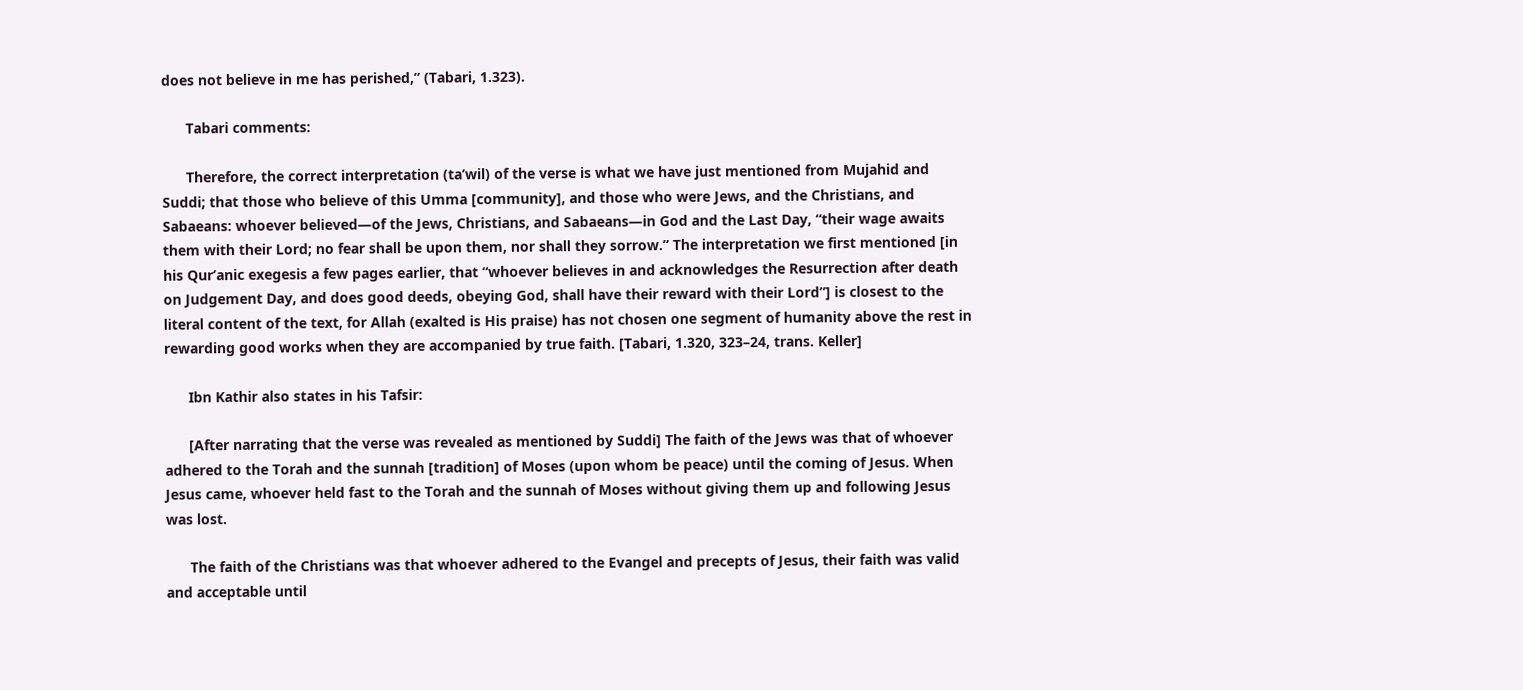does not believe in me has perished,” (Tabari, 1.323).

      Tabari comments:

      Therefore, the correct interpretation (ta’wil) of the verse is what we have just mentioned from Mujahid and Suddi; that those who believe of this Umma [community], and those who were Jews, and the Christians, and Sabaeans: whoever believed—of the Jews, Christians, and Sabaeans—in God and the Last Day, “their wage awaits them with their Lord; no fear shall be upon them, nor shall they sorrow.” The interpretation we first mentioned [in his Qur’anic exegesis a few pages earlier, that “whoever believes in and acknowledges the Resurrection after death on Judgement Day, and does good deeds, obeying God, shall have their reward with their Lord”] is closest to the literal content of the text, for Allah (exalted is His praise) has not chosen one segment of humanity above the rest in rewarding good works when they are accompanied by true faith. [Tabari, 1.320, 323–24, trans. Keller]

      Ibn Kathir also states in his Tafsir:

      [After narrating that the verse was revealed as mentioned by Suddi] The faith of the Jews was that of whoever adhered to the Torah and the sunnah [tradition] of Moses (upon whom be peace) until the coming of Jesus. When Jesus came, whoever held fast to the Torah and the sunnah of Moses without giving them up and following Jesus was lost.

      The faith of the Christians was that whoever adhered to the Evangel and precepts of Jesus, their faith was valid and acceptable until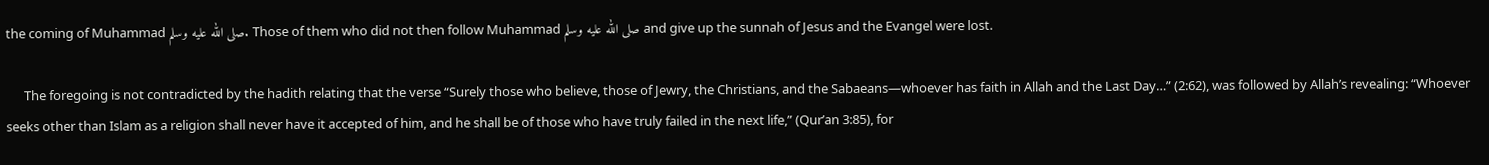the coming of Muhammad صلى الله عليه وسلم. Those of them who did not then follow Muhammad صلى الله عليه وسلم and give up the sunnah of Jesus and the Evangel were lost.

      The foregoing is not contradicted by the hadith relating that the verse “Surely those who believe, those of Jewry, the Christians, and the Sabaeans—whoever has faith in Allah and the Last Day…” (2:62), was followed by Allah’s revealing: “Whoever seeks other than Islam as a religion shall never have it accepted of him, and he shall be of those who have truly failed in the next life,” (Qur’an 3:85), for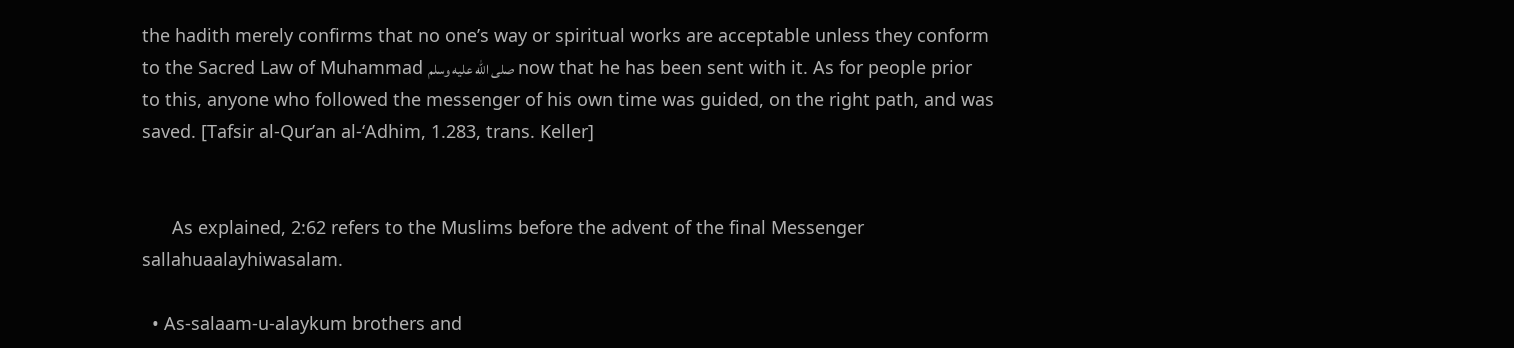the hadith merely confirms that no one’s way or spiritual works are acceptable unless they conform to the Sacred Law of Muhammad صلى الله عليه وسلم now that he has been sent with it. As for people prior to this, anyone who followed the messenger of his own time was guided, on the right path, and was saved. [Tafsir al-Qur’an al-‘Adhim, 1.283, trans. Keller]


      As explained, 2:62 refers to the Muslims before the advent of the final Messenger sallahuaalayhiwasalam.

  • As-salaam-u-alaykum brothers and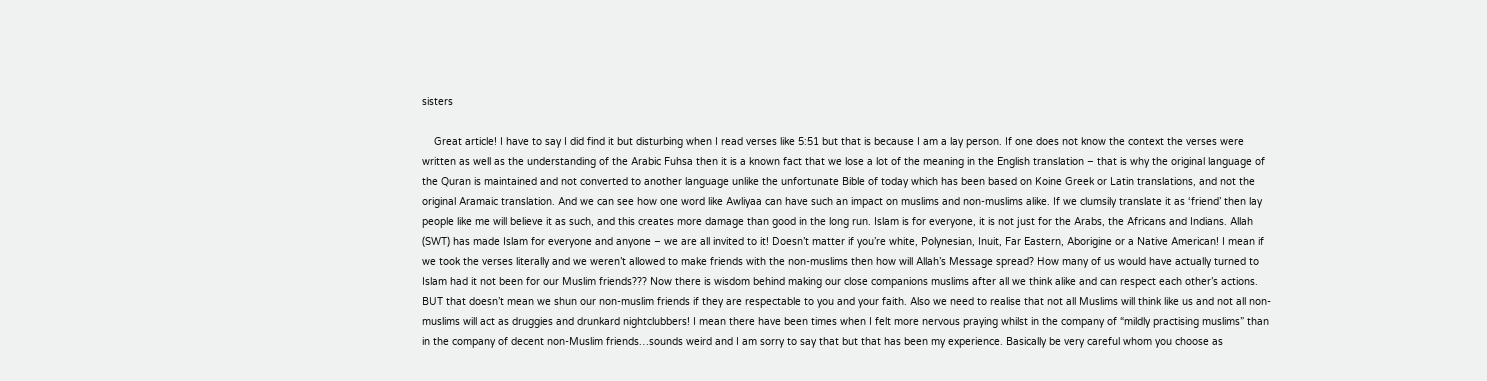sisters

    Great article! I have to say I did find it but disturbing when I read verses like 5:51 but that is because I am a lay person. If one does not know the context the verses were written as well as the understanding of the Arabic Fuhsa then it is a known fact that we lose a lot of the meaning in the English translation – that is why the original language of the Quran is maintained and not converted to another language unlike the unfortunate Bible of today which has been based on Koine Greek or Latin translations, and not the original Aramaic translation. And we can see how one word like Awliyaa can have such an impact on muslims and non-muslims alike. If we clumsily translate it as ‘friend’ then lay people like me will believe it as such, and this creates more damage than good in the long run. Islam is for everyone, it is not just for the Arabs, the Africans and Indians. Allah (SWT) has made Islam for everyone and anyone – we are all invited to it! Doesn’t matter if you’re white, Polynesian, Inuit, Far Eastern, Aborigine or a Native American! I mean if we took the verses literally and we weren’t allowed to make friends with the non-muslims then how will Allah’s Message spread? How many of us would have actually turned to Islam had it not been for our Muslim friends??? Now there is wisdom behind making our close companions muslims after all we think alike and can respect each other’s actions. BUT that doesn’t mean we shun our non-muslim friends if they are respectable to you and your faith. Also we need to realise that not all Muslims will think like us and not all non-muslims will act as druggies and drunkard nightclubbers! I mean there have been times when I felt more nervous praying whilst in the company of “mildly practising muslims” than in the company of decent non-Muslim friends…sounds weird and I am sorry to say that but that has been my experience. Basically be very careful whom you choose as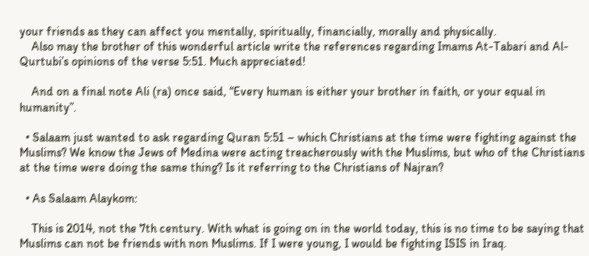your friends as they can affect you mentally, spiritually, financially, morally and physically.
    Also may the brother of this wonderful article write the references regarding Imams At-Tabari and Al-Qurtubi’s opinions of the verse 5:51. Much appreciated!

    And on a final note Ali (ra) once said, “Every human is either your brother in faith, or your equal in humanity”.

  • Salaam just wanted to ask regarding Quran 5:51 – which Christians at the time were fighting against the Muslims? We know the Jews of Medina were acting treacherously with the Muslims, but who of the Christians at the time were doing the same thing? Is it referring to the Christians of Najran?

  • As Salaam Alaykom:

    This is 2014, not the 7th century. With what is going on in the world today, this is no time to be saying that Muslims can not be friends with non Muslims. If I were young, I would be fighting ISIS in Iraq.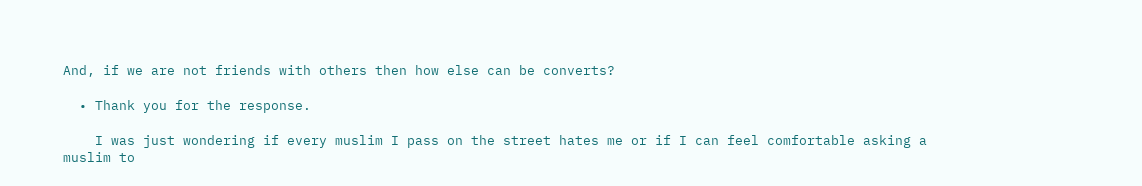And, if we are not friends with others then how else can be converts?

  • Thank you for the response.

    I was just wondering if every muslim I pass on the street hates me or if I can feel comfortable asking a muslim to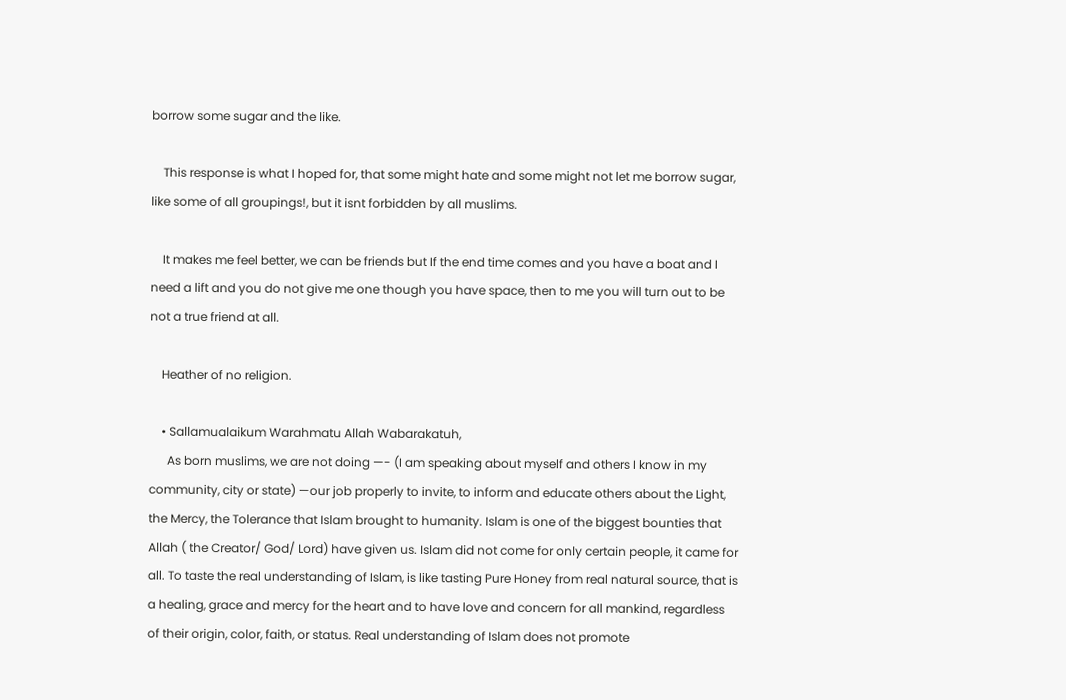borrow some sugar and the like.

    This response is what I hoped for, that some might hate and some might not let me borrow sugar, like some of all groupings!, but it isnt forbidden by all muslims.

    It makes me feel better, we can be friends but If the end time comes and you have a boat and I need a lift and you do not give me one though you have space, then to me you will turn out to be not a true friend at all.

    Heather of no religion.

    • Sallamualaikum Warahmatu Allah Wabarakatuh,
      As born muslims, we are not doing —- (I am speaking about myself and others I know in my community, city or state) —our job properly to invite, to inform and educate others about the Light, the Mercy, the Tolerance that Islam brought to humanity. Islam is one of the biggest bounties that Allah ( the Creator/ God/ Lord) have given us. Islam did not come for only certain people, it came for all. To taste the real understanding of Islam, is like tasting Pure Honey from real natural source, that is a healing, grace and mercy for the heart and to have love and concern for all mankind, regardless of their origin, color, faith, or status. Real understanding of Islam does not promote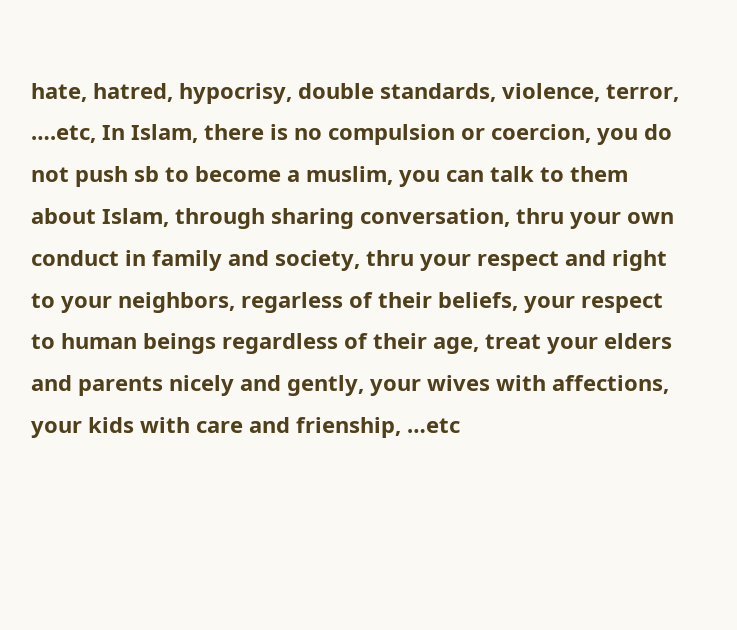hate, hatred, hypocrisy, double standards, violence, terror, ….etc, In Islam, there is no compulsion or coercion, you do not push sb to become a muslim, you can talk to them about Islam, through sharing conversation, thru your own conduct in family and society, thru your respect and right to your neighbors, regarless of their beliefs, your respect to human beings regardless of their age, treat your elders and parents nicely and gently, your wives with affections, your kids with care and frienship, …etc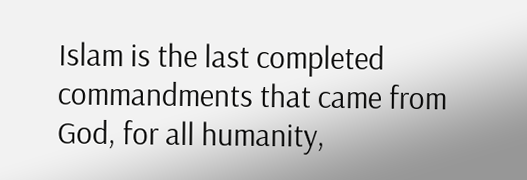Islam is the last completed commandments that came from God, for all humanity,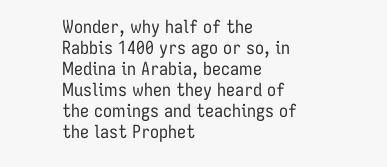Wonder, why half of the Rabbis 1400 yrs ago or so, in Medina in Arabia, became Muslims when they heard of the comings and teachings of the last Prophet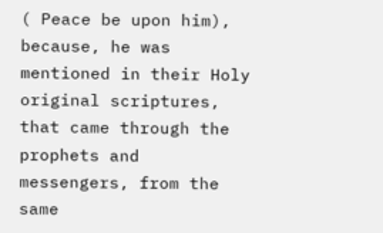( Peace be upon him), because, he was mentioned in their Holy original scriptures, that came through the prophets and messengers, from the same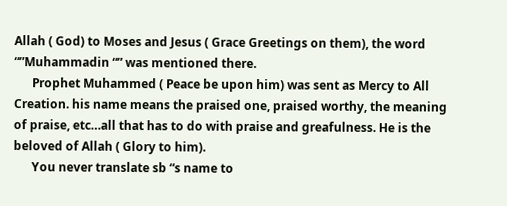Allah ( God) to Moses and Jesus ( Grace Greetings on them), the word “”Muhammadin “” was mentioned there.
      Prophet Muhammed ( Peace be upon him) was sent as Mercy to All Creation. his name means the praised one, praised worthy, the meaning of praise, etc…all that has to do with praise and greafulness. He is the beloved of Allah ( Glory to him).
      You never translate sb “s name to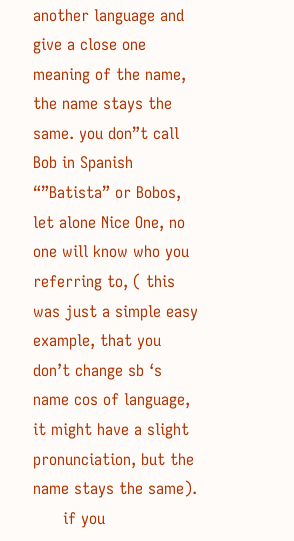another language and give a close one meaning of the name, the name stays the same. you don”t call Bob in Spanish “”Batista” or Bobos, let alone Nice One, no one will know who you referring to, ( this was just a simple easy example, that you don’t change sb ‘s name cos of language, it might have a slight pronunciation, but the name stays the same).
      if you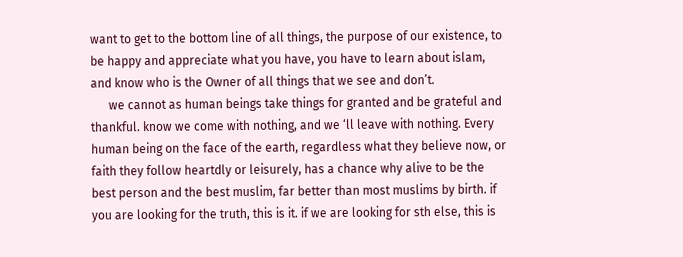want to get to the bottom line of all things, the purpose of our existence, to be happy and appreciate what you have, you have to learn about islam, and know who is the Owner of all things that we see and don’t.
      we cannot as human beings take things for granted and be grateful and thankful. know we come with nothing, and we ‘ll leave with nothing. Every human being on the face of the earth, regardless what they believe now, or faith they follow heartdly or leisurely, has a chance why alive to be the best person and the best muslim, far better than most muslims by birth. if you are looking for the truth, this is it. if we are looking for sth else, this is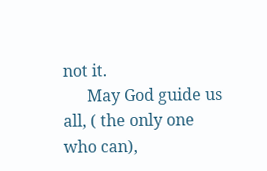not it.
      May God guide us all, ( the only one who can),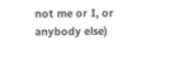not me or I, or anybody else)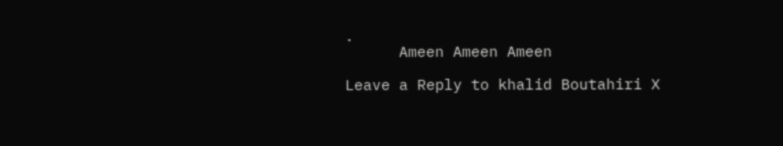.
      Ameen Ameen Ameen

Leave a Reply to khalid Boutahiri X